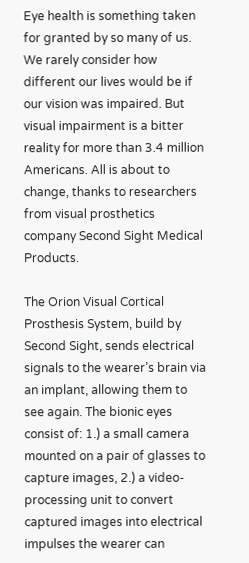Eye health is something taken for granted by so many of us. We rarely consider how different our lives would be if our vision was impaired. But visual impairment is a bitter reality for more than 3.4 million Americans. All is about to change, thanks to researchers from visual prosthetics company Second Sight Medical Products.

The Orion Visual Cortical Prosthesis System, build by Second Sight, sends electrical signals to the wearer’s brain via an implant, allowing them to see again. The bionic eyes consist of: 1.) a small camera mounted on a pair of glasses to capture images, 2.) a video-processing unit to convert captured images into electrical impulses the wearer can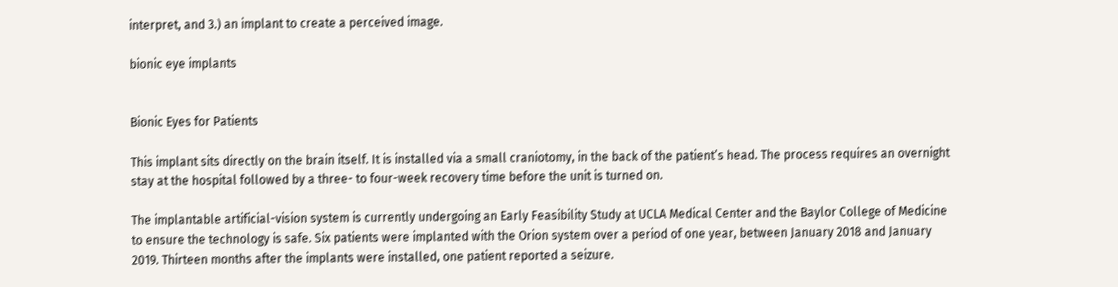interpret, and 3.) an implant to create a perceived image.

bionic eye implants


Bionic Eyes for Patients

This implant sits directly on the brain itself. It is installed via a small craniotomy, in the back of the patient’s head. The process requires an overnight stay at the hospital followed by a three- to four-week recovery time before the unit is turned on.

The implantable artificial-vision system is currently undergoing an Early Feasibility Study at UCLA Medical Center and the Baylor College of Medicine to ensure the technology is safe. Six patients were implanted with the Orion system over a period of one year, between January 2018 and January 2019. Thirteen months after the implants were installed, one patient reported a seizure.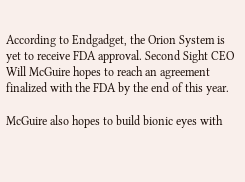According to Endgadget, the Orion System is yet to receive FDA approval. Second Sight CEO Will McGuire hopes to reach an agreement finalized with the FDA by the end of this year.

McGuire also hopes to build bionic eyes with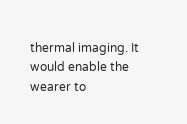thermal imaging. It would enable the wearer to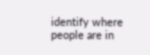identify where people are in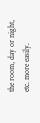the room, day or night, etc. more easily.